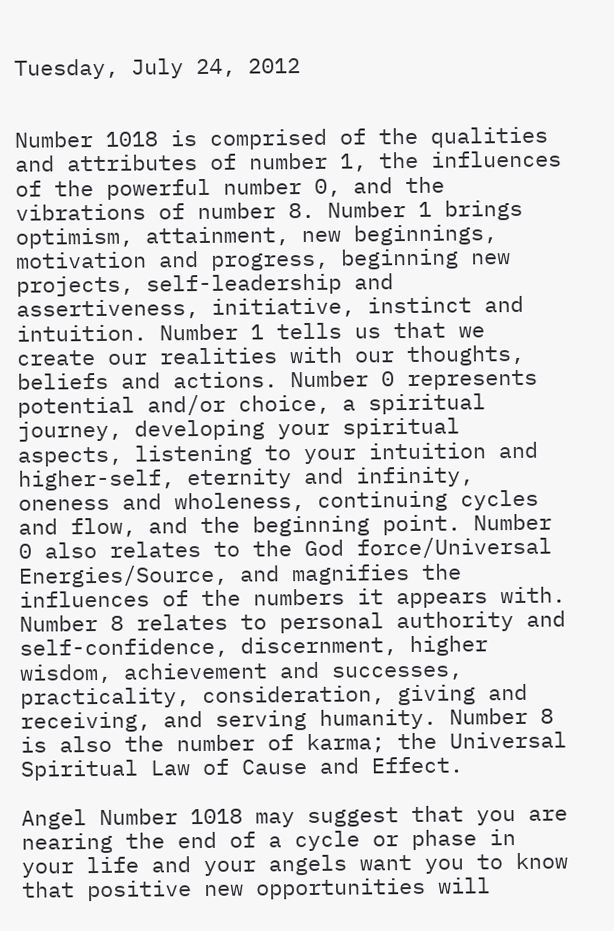Tuesday, July 24, 2012


Number 1018 is comprised of the qualities and attributes of number 1, the influences of the powerful number 0, and the vibrations of number 8. Number 1 brings optimism, attainment, new beginnings, motivation and progress, beginning new projects, self-leadership and assertiveness, initiative, instinct and intuition. Number 1 tells us that we create our realities with our thoughts, beliefs and actions. Number 0 represents potential and/or choice, a spiritual journey, developing your spiritual aspects, listening to your intuition and higher-self, eternity and infinity, oneness and wholeness, continuing cycles and flow, and the beginning point. Number 0 also relates to the God force/Universal Energies/Source, and magnifies the influences of the numbers it appears with. Number 8 relates to personal authority and self-confidence, discernment, higher wisdom, achievement and successes, practicality, consideration, giving and receiving, and serving humanity. Number 8 is also the number of karma; the Universal Spiritual Law of Cause and Effect.

Angel Number 1018 may suggest that you are nearing the end of a cycle or phase in your life and your angels want you to know that positive new opportunities will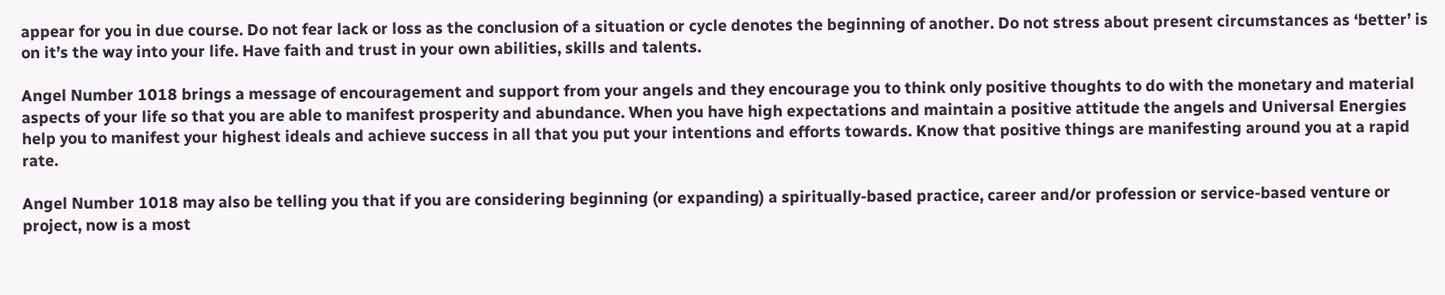appear for you in due course. Do not fear lack or loss as the conclusion of a situation or cycle denotes the beginning of another. Do not stress about present circumstances as ‘better’ is on it’s the way into your life. Have faith and trust in your own abilities, skills and talents.

Angel Number 1018 brings a message of encouragement and support from your angels and they encourage you to think only positive thoughts to do with the monetary and material aspects of your life so that you are able to manifest prosperity and abundance. When you have high expectations and maintain a positive attitude the angels and Universal Energies help you to manifest your highest ideals and achieve success in all that you put your intentions and efforts towards. Know that positive things are manifesting around you at a rapid rate.

Angel Number 1018 may also be telling you that if you are considering beginning (or expanding) a spiritually-based practice, career and/or profession or service-based venture or project, now is a most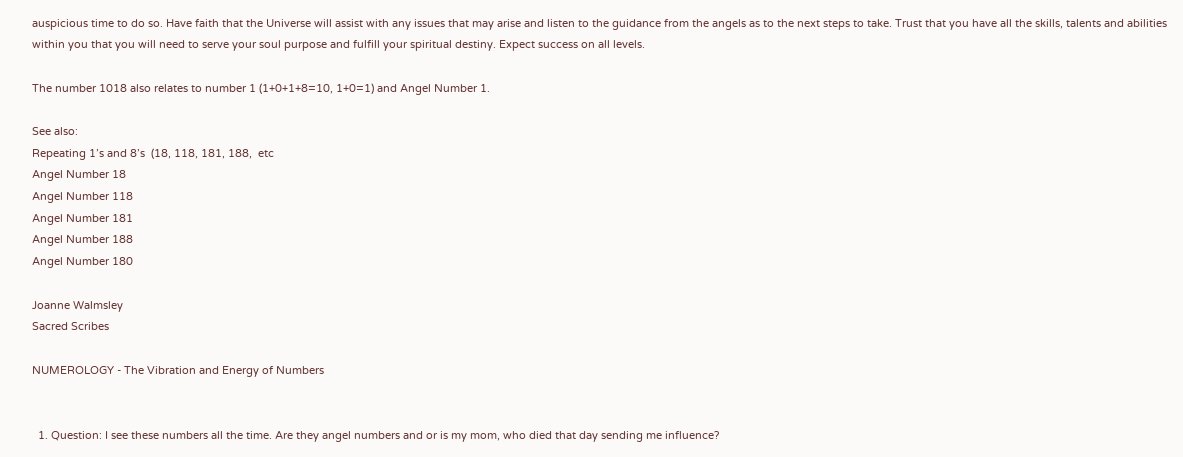auspicious time to do so. Have faith that the Universe will assist with any issues that may arise and listen to the guidance from the angels as to the next steps to take. Trust that you have all the skills, talents and abilities within you that you will need to serve your soul purpose and fulfill your spiritual destiny. Expect success on all levels.

The number 1018 also relates to number 1 (1+0+1+8=10, 1+0=1) and Angel Number 1.

See also:
Repeating 1’s and 8’s  (18, 118, 181, 188,  etc
Angel Number 18
Angel Number 118
Angel Number 181
Angel Number 188
Angel Number 180

Joanne Walmsley
Sacred Scribes

NUMEROLOGY - The Vibration and Energy of Numbers


  1. Question: I see these numbers all the time. Are they angel numbers and or is my mom, who died that day sending me influence?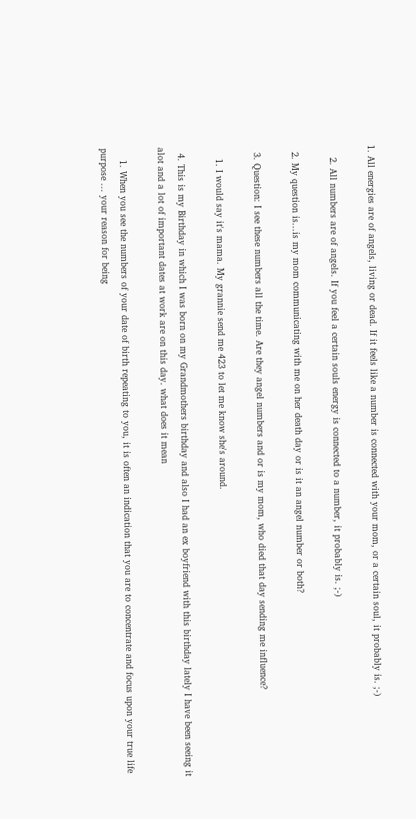1. All energies are of angels, living or dead. If it feels like a number is connected with your mom, or a certain soul, it probably is. ;-)

    2. All numbers are of angels. If you feel a certain souls energy is connected to a number, it probably is. ;-)

  2. My question is...is my mom communicating with me on her death day or is it an angel number or both?

  3. Question: I see these numbers all the time. Are they angel numbers and or is my mom, who died that day sending me influence?

    1. I would say it's mama. My grannie send me 423 to let me know she's around.

  4. This is my Birthday in which I was born on my Grandmothers birthday and also I had an ex boyfriend with this birthday lately I have been seeing it alot and a lot of important dates at work are on this day. what does it mean

    1. When you see the numbers of your date of birth repeating to you, it is often an indication that you are to concentrate and focus upon your true life purpose ... your reason for being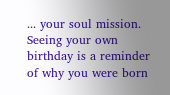... your soul mission. Seeing your own birthday is a reminder of why you were born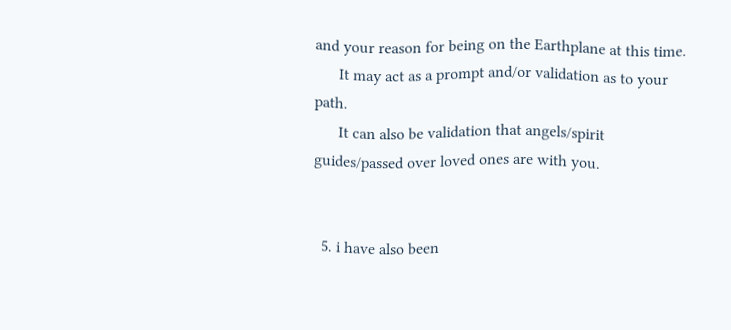and your reason for being on the Earthplane at this time.
      It may act as a prompt and/or validation as to your path.
      It can also be validation that angels/spirit guides/passed over loved ones are with you.


  5. i have also been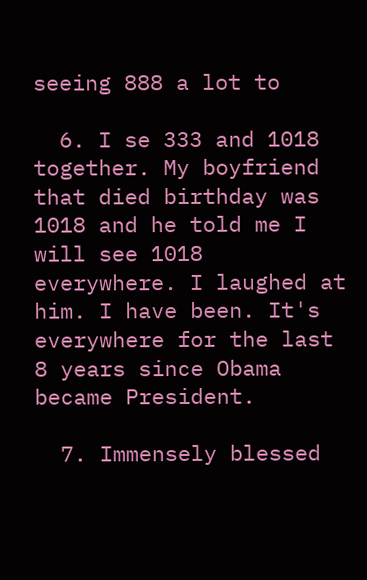seeing 888 a lot to

  6. I se 333 and 1018 together. My boyfriend that died birthday was 1018 and he told me I will see 1018 everywhere. I laughed at him. I have been. It's everywhere for the last 8 years since Obama became President.

  7. Immensely blessed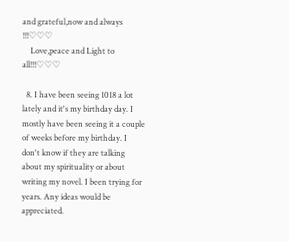and grateful,now and always !!!♡♡♡
    Love,peace and Light to all!!!♡♡♡

  8. I have been seeing 1018 a lot lately and it's my birthday day. I mostly have been seeing it a couple of weeks before my birthday. I don't know if they are talking about my spirituality or about writing my novel. I been trying for years. Any ideas would be appreciated.